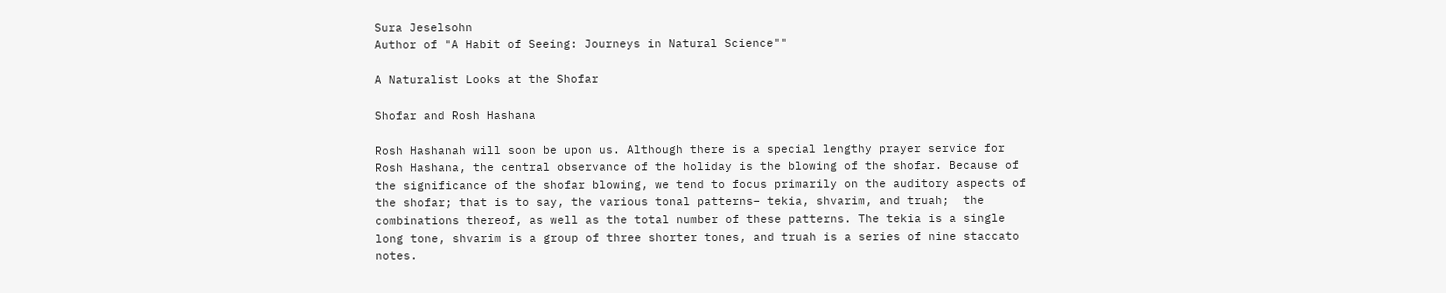Sura Jeselsohn
Author of "A Habit of Seeing: Journeys in Natural Science""

A Naturalist Looks at the Shofar

Shofar and Rosh Hashana

Rosh Hashanah will soon be upon us. Although there is a special lengthy prayer service for Rosh Hashana, the central observance of the holiday is the blowing of the shofar. Because of the significance of the shofar blowing, we tend to focus primarily on the auditory aspects of the shofar; that is to say, the various tonal patterns– tekia, shvarim, and truah;  the combinations thereof, as well as the total number of these patterns. The tekia is a single long tone, shvarim is a group of three shorter tones, and truah is a series of nine staccato notes.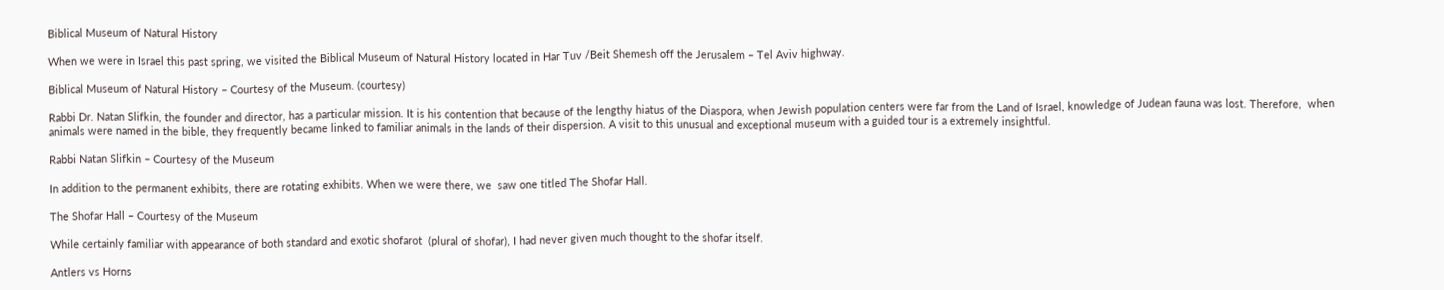Biblical Museum of Natural History

When we were in Israel this past spring, we visited the Biblical Museum of Natural History located in Har Tuv /Beit Shemesh off the Jerusalem – Tel Aviv highway.

Biblical Museum of Natural History – Courtesy of the Museum. (courtesy)

Rabbi Dr. Natan Slifkin, the founder and director, has a particular mission. It is his contention that because of the lengthy hiatus of the Diaspora, when Jewish population centers were far from the Land of Israel, knowledge of Judean fauna was lost. Therefore,  when animals were named in the bible, they frequently became linked to familiar animals in the lands of their dispersion. A visit to this unusual and exceptional museum with a guided tour is a extremely insightful.

Rabbi Natan Slifkin – Courtesy of the Museum

In addition to the permanent exhibits, there are rotating exhibits. When we were there, we  saw one titled The Shofar Hall.

The Shofar Hall – Courtesy of the Museum

While certainly familiar with appearance of both standard and exotic shofarot  (plural of shofar), I had never given much thought to the shofar itself.

Antlers vs Horns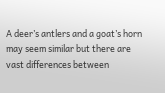A deer’s antlers and a goat’s horn may seem similar but there are vast differences between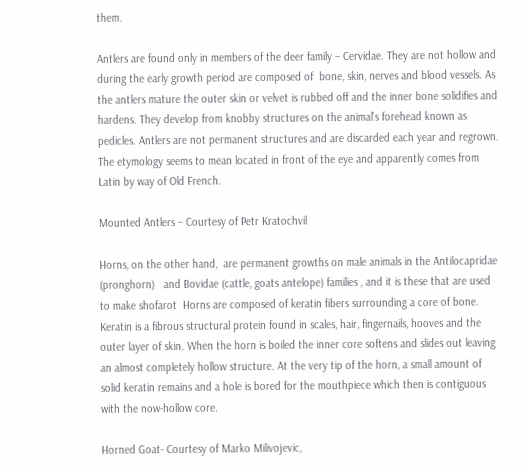them.

Antlers are found only in members of the deer family – Cervidae. They are not hollow and during the early growth period are composed of  bone, skin, nerves and blood vessels. As the antlers mature the outer skin or velvet is rubbed off and the inner bone solidifies and hardens. They develop from knobby structures on the animal’s forehead known as pedicles. Antlers are not permanent structures and are discarded each year and regrown. The etymology seems to mean located in front of the eye and apparently comes from Latin by way of Old French.

Mounted Antlers – Courtesy of Petr Kratochvil

Horns, on the other hand,  are permanent growths on male animals in the Antilocapridae (pronghorn)   and Bovidae (cattle, goats antelope) families , and it is these that are used to make shofarot  Horns are composed of keratin fibers surrounding a core of bone. Keratin is a fibrous structural protein found in scales, hair, fingernails, hooves and the outer layer of skin. When the horn is boiled the inner core softens and slides out leaving an almost completely hollow structure. At the very tip of the horn, a small amount of solid keratin remains and a hole is bored for the mouthpiece which then is contiguous with the now-hollow core.

Horned Goat- Courtesy of Marko Milivojevic,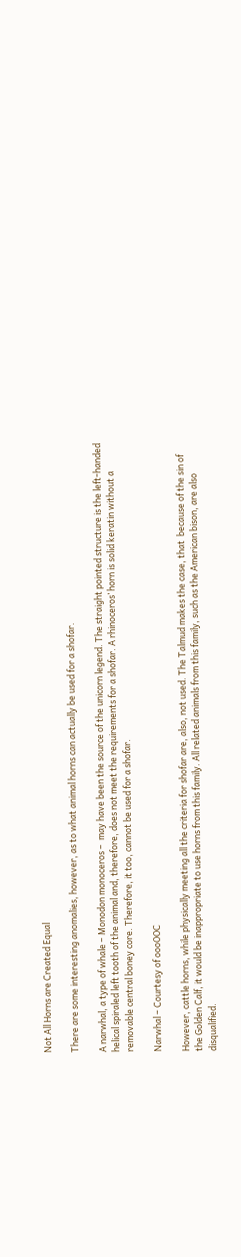Not All Horns are Created Equal

There are some interesting anomalies, however, as to what animal horns can actually be used for a shofar.

A narwhal, a type of whale – Monodon monoceros –  may have been the source of the unicorn legend. The straight pointed structure is the left-handed helical spiraled left tooth of the animal and, therefore, does not meet the requirements for a shofar. A rhinoceros’ horn is solid keratin without a removable central boney core. Therefore, it too, cannot be used for a shofar.

Narwhal – Courtesy of oooOOC

However, cattle horns, while physically meeting all the criteria for shofar are, also, not used. The Talmud makes the case, that  because of the sin of the Golden Calf, it would be inappropriate to use horns from this family. All related animals from this family, such as the American bison, are also disqualified.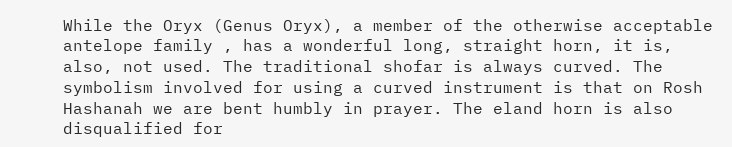While the Oryx (Genus Oryx), a member of the otherwise acceptable antelope family , has a wonderful long, straight horn, it is, also, not used. The traditional shofar is always curved. The symbolism involved for using a curved instrument is that on Rosh Hashanah we are bent humbly in prayer. The eland horn is also disqualified for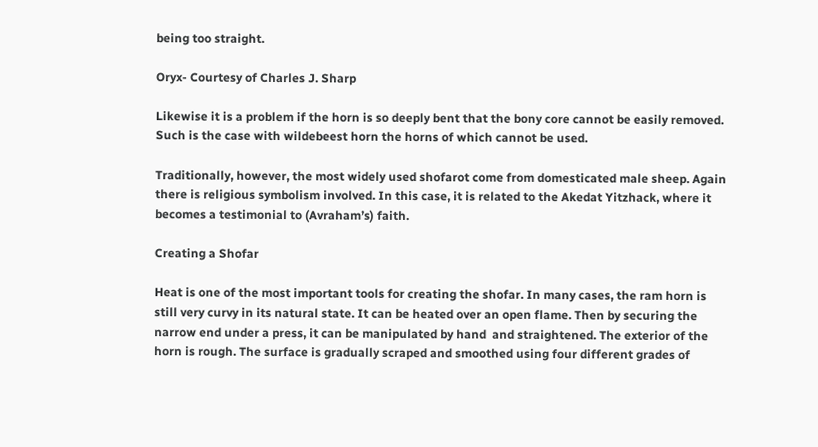being too straight.

Oryx- Courtesy of Charles J. Sharp

Likewise it is a problem if the horn is so deeply bent that the bony core cannot be easily removed. Such is the case with wildebeest horn the horns of which cannot be used.

Traditionally, however, the most widely used shofarot come from domesticated male sheep. Again there is religious symbolism involved. In this case, it is related to the Akedat Yitzhack, where it becomes a testimonial to (Avraham’s) faith.

Creating a Shofar

Heat is one of the most important tools for creating the shofar. In many cases, the ram horn is still very curvy in its natural state. It can be heated over an open flame. Then by securing the narrow end under a press, it can be manipulated by hand  and straightened. The exterior of the horn is rough. The surface is gradually scraped and smoothed using four different grades of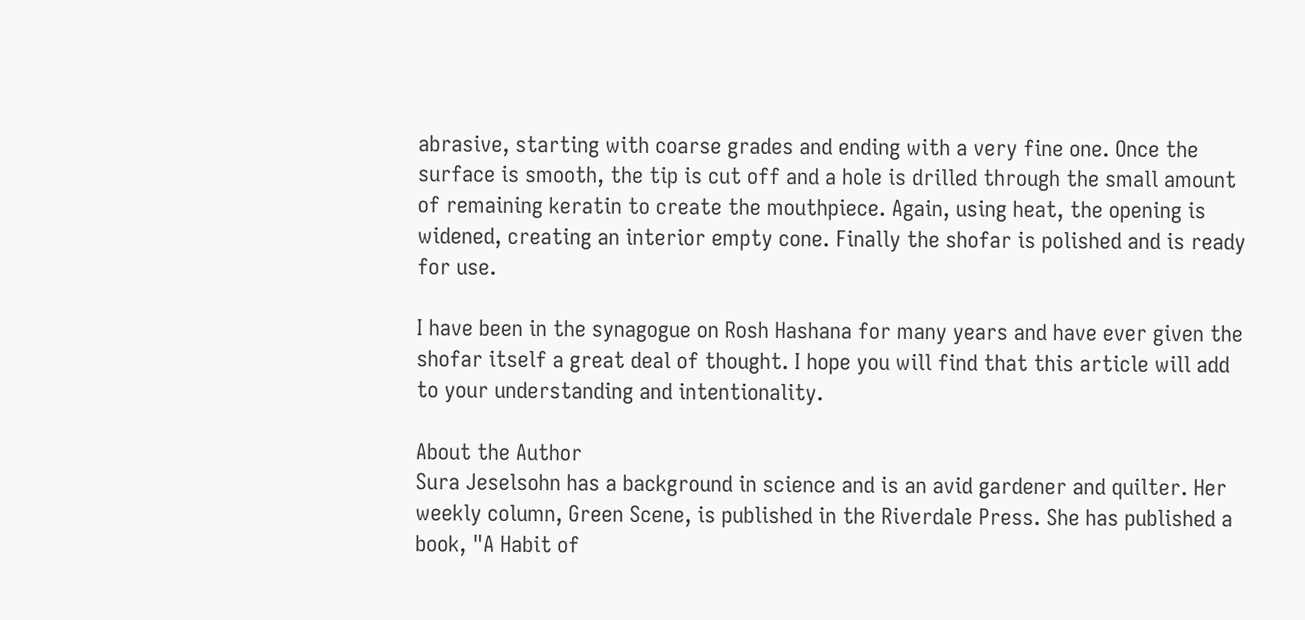abrasive, starting with coarse grades and ending with a very fine one. Once the surface is smooth, the tip is cut off and a hole is drilled through the small amount of remaining keratin to create the mouthpiece. Again, using heat, the opening is widened, creating an interior empty cone. Finally the shofar is polished and is ready for use.

I have been in the synagogue on Rosh Hashana for many years and have ever given the shofar itself a great deal of thought. I hope you will find that this article will add to your understanding and intentionality.

About the Author
Sura Jeselsohn has a background in science and is an avid gardener and quilter. Her weekly column, Green Scene, is published in the Riverdale Press. She has published a book, "A Habit of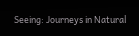Seeing: Journeys in Natural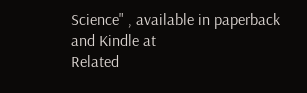Science" , available in paperback and Kindle at
Related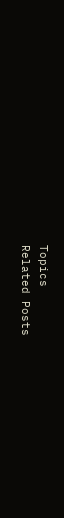Topics
Related Posts